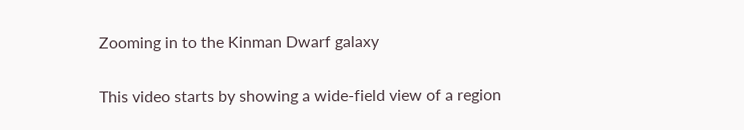Zooming in to the Kinman Dwarf galaxy

This video starts by showing a wide-field view of a region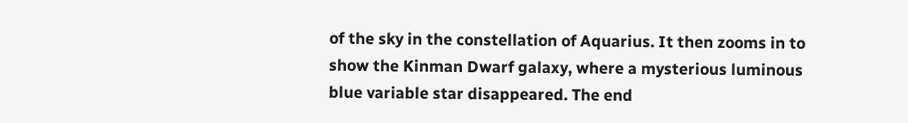of the sky in the constellation of Aquarius. It then zooms in to show the Kinman Dwarf galaxy, where a mysterious luminous blue variable star disappeared. The end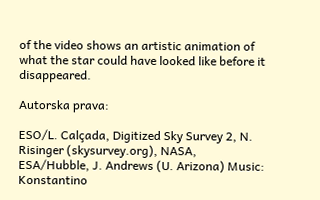of the video shows an artistic animation of what the star could have looked like before it disappeared.

Autorska prava:

ESO/L. Calçada, Digitized Sky Survey 2, N. Risinger (skysurvey.org), NASA, ESA/Hubble, J. Andrews (U. Arizona) Music: Konstantino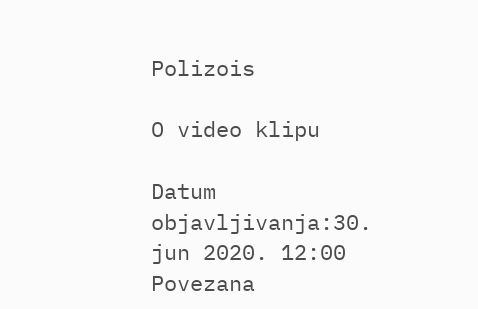Polizois

O video klipu

Datum objavljivanja:30. jun 2020. 12:00
Povezana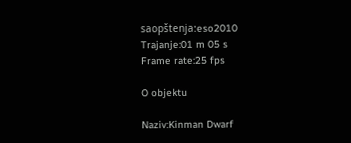saopštenja:eso2010
Trajanje:01 m 05 s
Frame rate:25 fps

O objektu

Naziv:Kinman Dwarf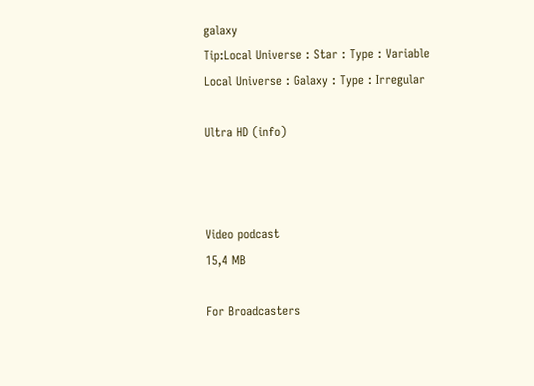galaxy
Tip:Local Universe : Star : Type : Variable
Local Universe : Galaxy : Type : Irregular

Ultra HD (info)



Video podcast
15,4 MB

For Broadcasters